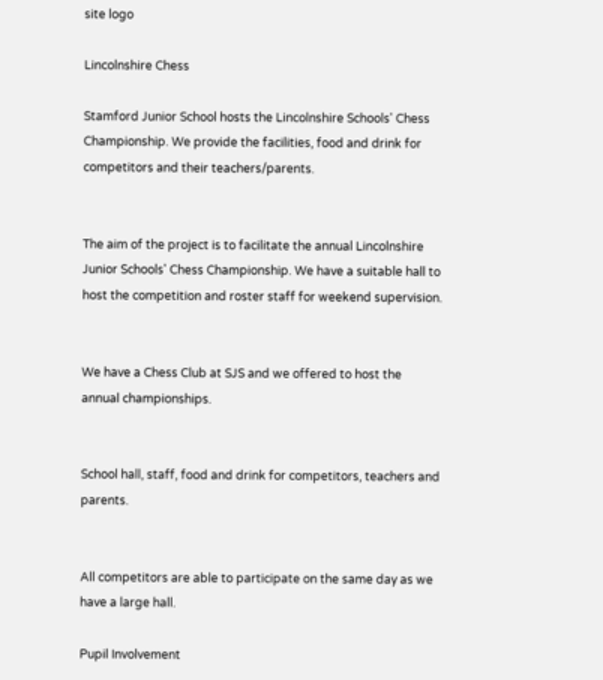site logo

Lincolnshire Chess

Stamford Junior School hosts the Lincolnshire Schools' Chess Championship. We provide the facilities, food and drink for competitors and their teachers/parents.


The aim of the project is to facilitate the annual Lincolnshire Junior Schools' Chess Championship. We have a suitable hall to host the competition and roster staff for weekend supervision.


We have a Chess Club at SJS and we offered to host the annual championships.


School hall, staff, food and drink for competitors, teachers and parents.


All competitors are able to participate on the same day as we have a large hall.

Pupil Involvement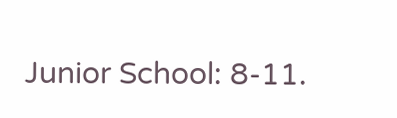Junior School: 8-11.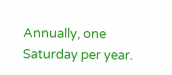Annually, one Saturday per year.